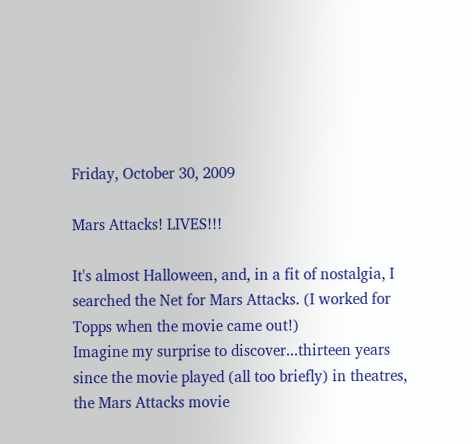Friday, October 30, 2009

Mars Attacks! LIVES!!!

It's almost Halloween, and, in a fit of nostalgia, I searched the Net for Mars Attacks. (I worked for Topps when the movie came out!)
Imagine my surprise to discover...thirteen years since the movie played (all too briefly) in theatres, the Mars Attacks movie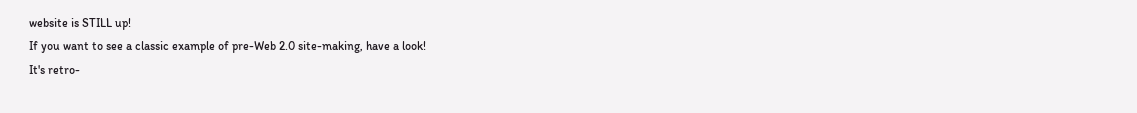website is STILL up!
If you want to see a classic example of pre-Web 2.0 site-making, have a look!
It's retro-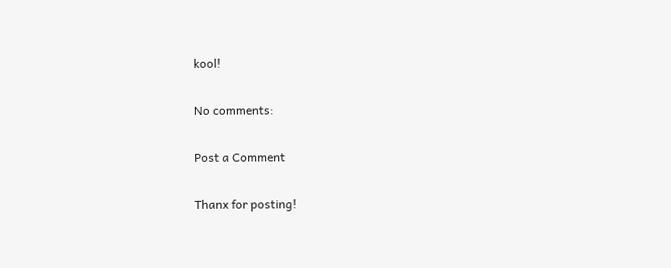kool!

No comments:

Post a Comment

Thanx for posting!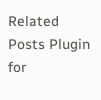Related Posts Plugin for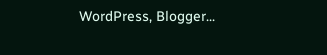WordPress, Blogger...